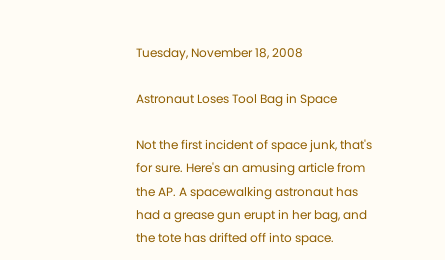Tuesday, November 18, 2008

Astronaut Loses Tool Bag in Space

Not the first incident of space junk, that's for sure. Here's an amusing article from the AP. A spacewalking astronaut has had a grease gun erupt in her bag, and the tote has drifted off into space.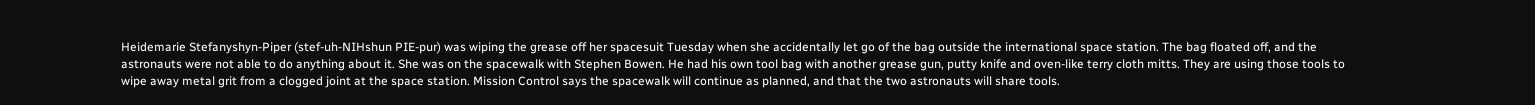Heidemarie Stefanyshyn-Piper (stef-uh-NIHshun PIE-pur) was wiping the grease off her spacesuit Tuesday when she accidentally let go of the bag outside the international space station. The bag floated off, and the astronauts were not able to do anything about it. She was on the spacewalk with Stephen Bowen. He had his own tool bag with another grease gun, putty knife and oven-like terry cloth mitts. They are using those tools to wipe away metal grit from a clogged joint at the space station. Mission Control says the spacewalk will continue as planned, and that the two astronauts will share tools.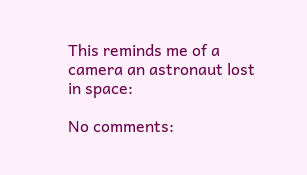This reminds me of a camera an astronaut lost in space:

No comments: